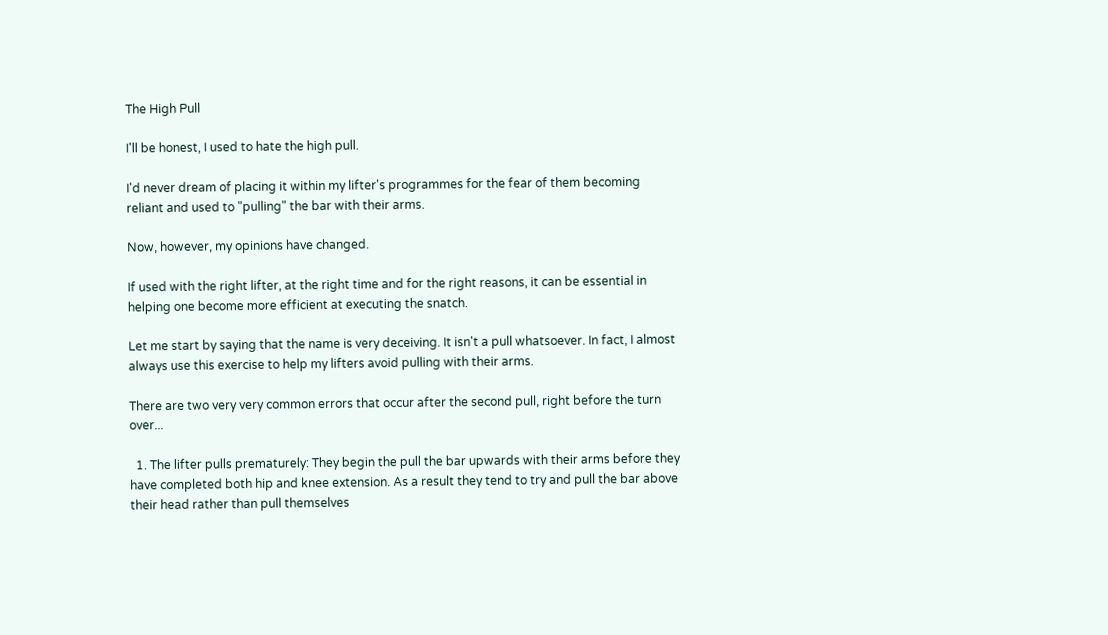The High Pull

I'll be honest, I used to hate the high pull.

I'd never dream of placing it within my lifter's programmes for the fear of them becoming reliant and used to "pulling" the bar with their arms.

Now, however, my opinions have changed.

If used with the right lifter, at the right time and for the right reasons, it can be essential in helping one become more efficient at executing the snatch.

Let me start by saying that the name is very deceiving. It isn't a pull whatsoever. In fact, I almost always use this exercise to help my lifters avoid pulling with their arms.

There are two very very common errors that occur after the second pull, right before the turn over...

  1. The lifter pulls prematurely: They begin the pull the bar upwards with their arms before they have completed both hip and knee extension. As a result they tend to try and pull the bar above their head rather than pull themselves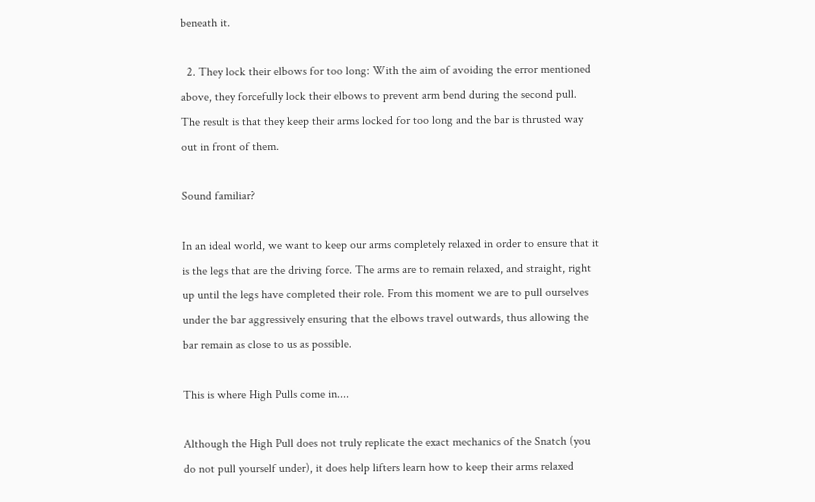beneath it.

  2. They lock their elbows for too long: With the aim of avoiding the error mentioned above, they forcefully lock their elbows to prevent arm bend during the second pull. The result is that they keep their arms locked for too long and the bar is thrusted way out in front of them.

Sound familiar?

In an ideal world, we want to keep our arms completely relaxed in order to ensure that it is the legs that are the driving force. The arms are to remain relaxed, and straight, right up until the legs have completed their role. From this moment we are to pull ourselves under the bar aggressively ensuring that the elbows travel outwards, thus allowing the bar remain as close to us as possible.

This is where High Pulls come in....

Although the High Pull does not truly replicate the exact mechanics of the Snatch (you do not pull yourself under), it does help lifters learn how to keep their arms relaxed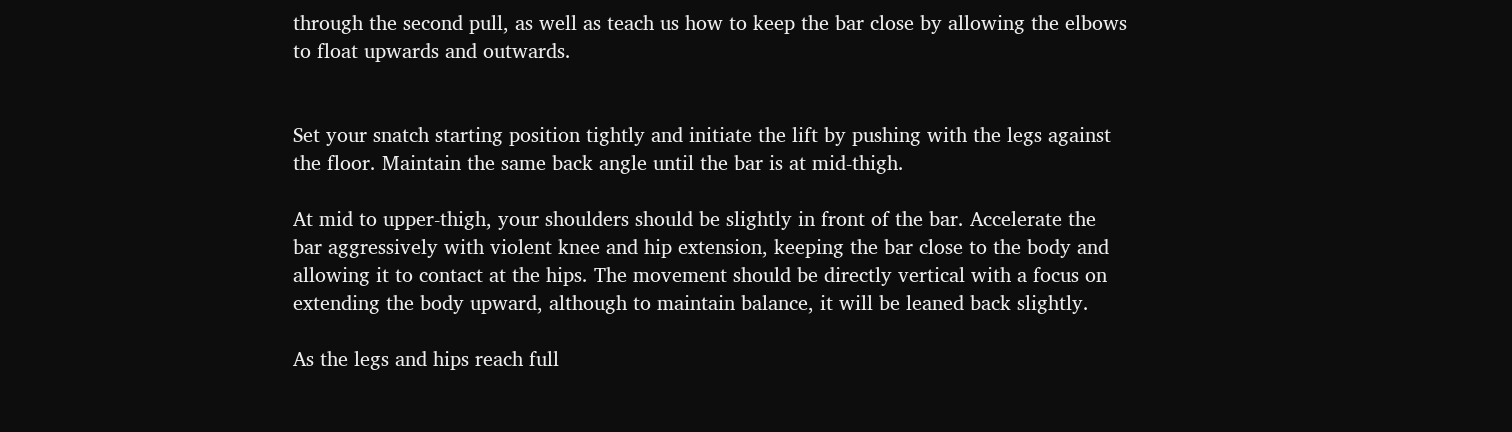through the second pull, as well as teach us how to keep the bar close by allowing the elbows to float upwards and outwards.


Set your snatch starting position tightly and initiate the lift by pushing with the legs against the floor. Maintain the same back angle until the bar is at mid-thigh.

At mid to upper-thigh, your shoulders should be slightly in front of the bar. Accelerate the bar aggressively with violent knee and hip extension, keeping the bar close to the body and allowing it to contact at the hips. The movement should be directly vertical with a focus on extending the body upward, although to maintain balance, it will be leaned back slightly.

As the legs and hips reach full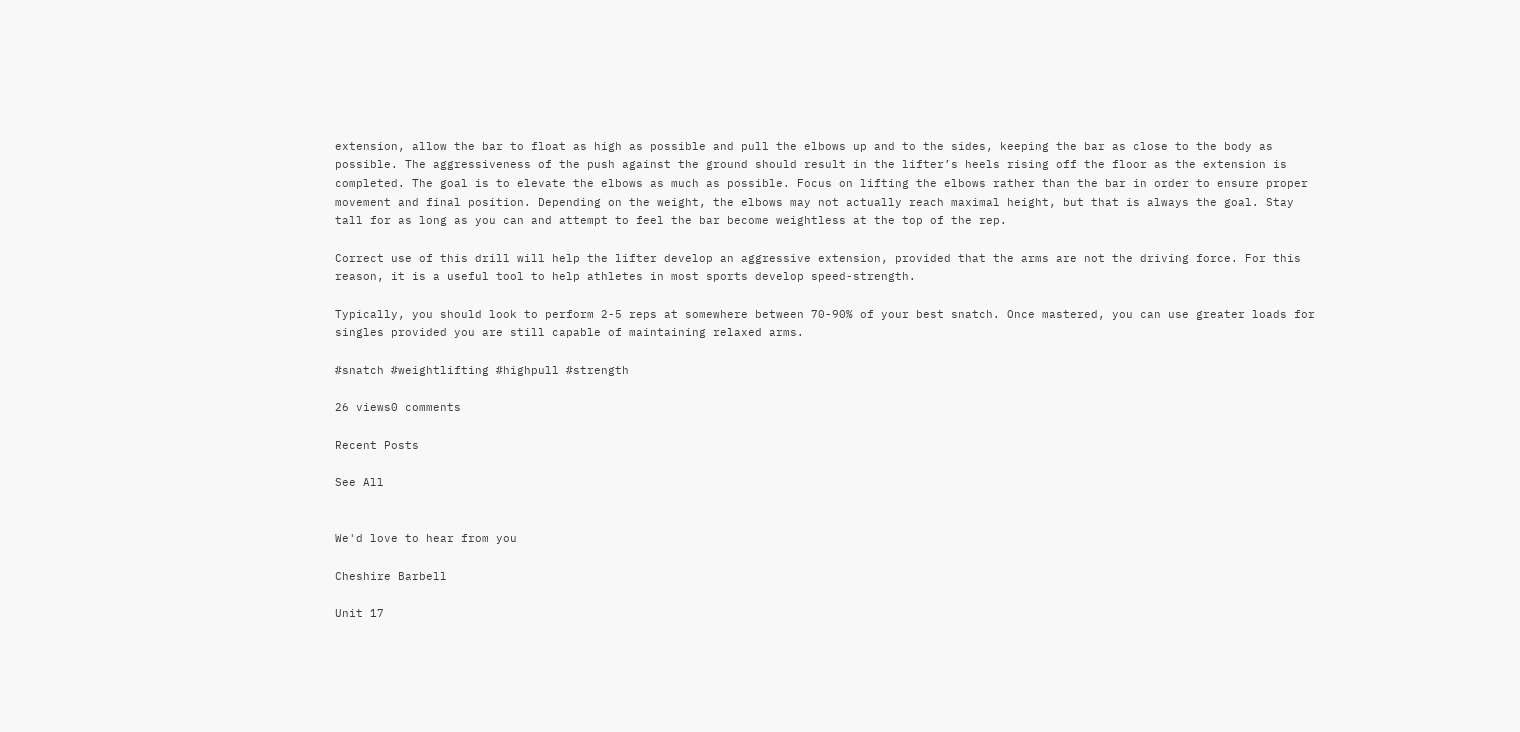extension, allow the bar to float as high as possible and pull the elbows up and to the sides, keeping the bar as close to the body as possible. The aggressiveness of the push against the ground should result in the lifter’s heels rising off the floor as the extension is completed. The goal is to elevate the elbows as much as possible. Focus on lifting the elbows rather than the bar in order to ensure proper movement and final position. Depending on the weight, the elbows may not actually reach maximal height, but that is always the goal. Stay tall for as long as you can and attempt to feel the bar become weightless at the top of the rep.

Correct use of this drill will help the lifter develop an aggressive extension, provided that the arms are not the driving force. For this reason, it is a useful tool to help athletes in most sports develop speed-strength.

Typically, you should look to perform 2-5 reps at somewhere between 70-90% of your best snatch. Once mastered, you can use greater loads for singles provided you are still capable of maintaining relaxed arms.

#snatch #weightlifting #highpull #strength

26 views0 comments

Recent Posts

See All


We'd love to hear from you

Cheshire Barbell

Unit 17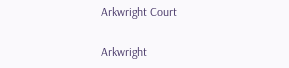Arkwright Court

Arkwright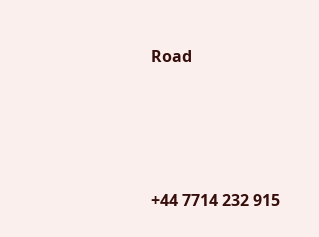Road




+44 7714 232 915